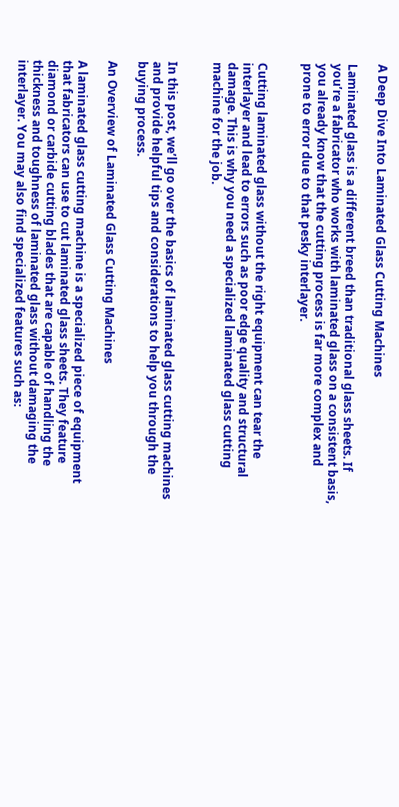A Deep Dive Into Laminated Glass Cutting Machines

Laminated glass is a different breed than traditional glass sheets. If you’re a fabricator who works with laminated glass on a consistent basis, you already know that the cutting process is far more complex and prone to error due to that pesky interlayer.


Cutting laminated glass without the right equipment can tear the interlayer and lead to errors such as poor edge quality and structural damage. This is why you need a specialized laminated glass cutting machine for the job.


In this post, we’ll go over the basics of laminated glass cutting machines and provide helpful tips and considerations to help you through the buying process.

An Overview of Laminated Glass Cutting Machines

A laminated glass cutting machine is a specialized piece of equipment that fabricators can use to cut laminated glass sheets. They feature diamond or carbide cutting blades that are capable of handling the thickness and toughness of laminated glass without damaging the interlayer. You may also find specialized features such as: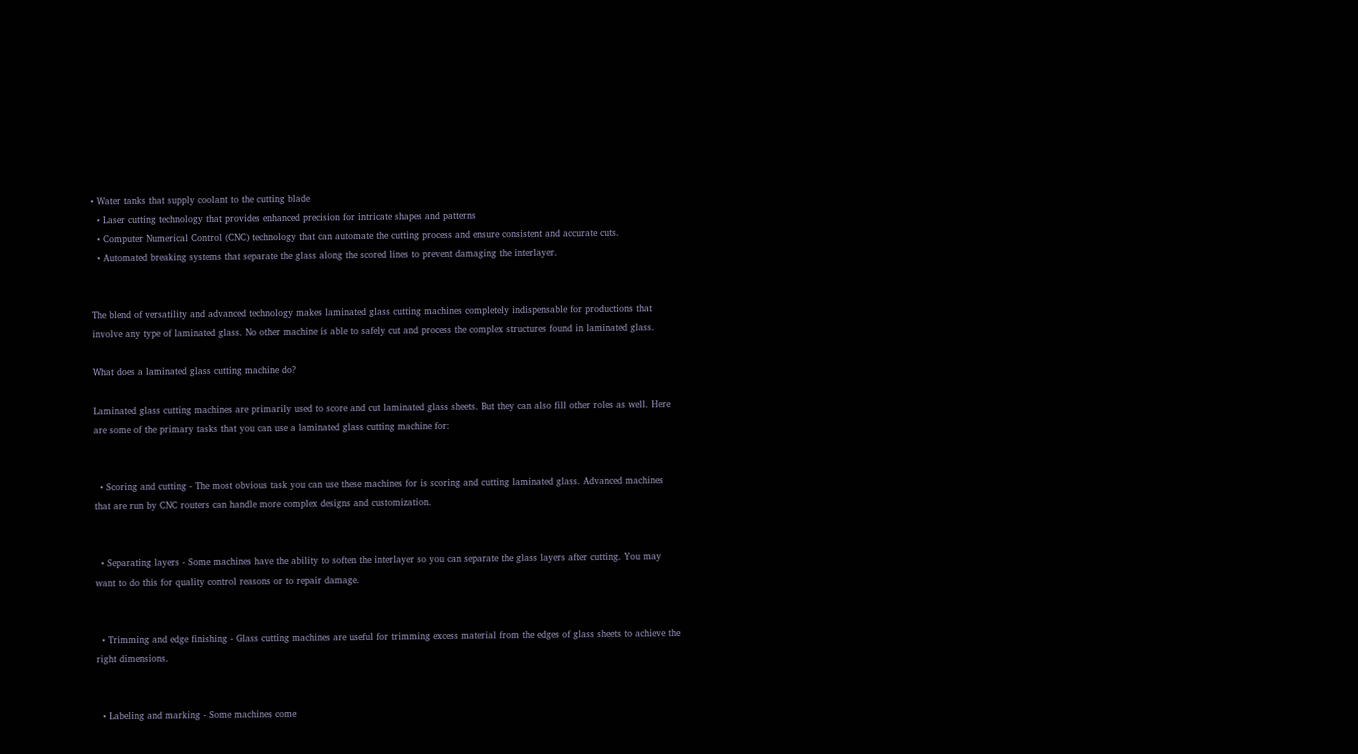• Water tanks that supply coolant to the cutting blade
  • Laser cutting technology that provides enhanced precision for intricate shapes and patterns
  • Computer Numerical Control (CNC) technology that can automate the cutting process and ensure consistent and accurate cuts.
  • Automated breaking systems that separate the glass along the scored lines to prevent damaging the interlayer.


The blend of versatility and advanced technology makes laminated glass cutting machines completely indispensable for productions that involve any type of laminated glass. No other machine is able to safely cut and process the complex structures found in laminated glass.

What does a laminated glass cutting machine do?

Laminated glass cutting machines are primarily used to score and cut laminated glass sheets. But they can also fill other roles as well. Here are some of the primary tasks that you can use a laminated glass cutting machine for:


  • Scoring and cutting - The most obvious task you can use these machines for is scoring and cutting laminated glass. Advanced machines that are run by CNC routers can handle more complex designs and customization.


  • Separating layers - Some machines have the ability to soften the interlayer so you can separate the glass layers after cutting. You may want to do this for quality control reasons or to repair damage.


  • Trimming and edge finishing - Glass cutting machines are useful for trimming excess material from the edges of glass sheets to achieve the right dimensions.


  • Labeling and marking - Some machines come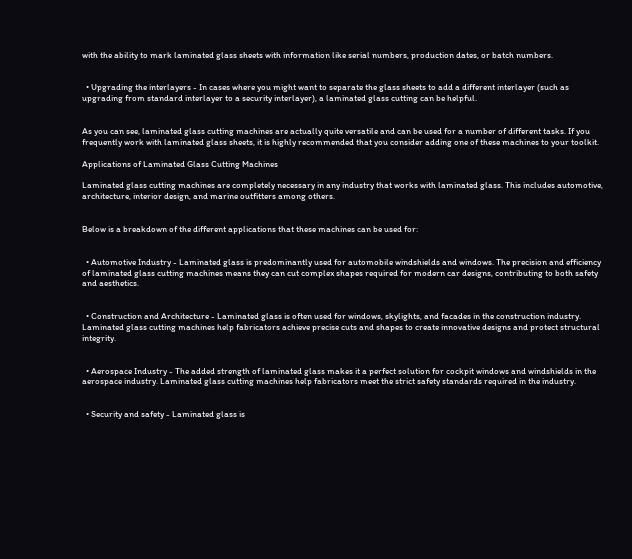with the ability to mark laminated glass sheets with information like serial numbers, production dates, or batch numbers.


  • Upgrading the interlayers - In cases where you might want to separate the glass sheets to add a different interlayer (such as upgrading from standard interlayer to a security interlayer), a laminated glass cutting can be helpful.


As you can see, laminated glass cutting machines are actually quite versatile and can be used for a number of different tasks. If you frequently work with laminated glass sheets, it is highly recommended that you consider adding one of these machines to your toolkit.

Applications of Laminated Glass Cutting Machines

Laminated glass cutting machines are completely necessary in any industry that works with laminated glass. This includes automotive, architecture, interior design, and marine outfitters among others.


Below is a breakdown of the different applications that these machines can be used for:


  • Automotive Industry - Laminated glass is predominantly used for automobile windshields and windows. The precision and efficiency of laminated glass cutting machines means they can cut complex shapes required for modern car designs, contributing to both safety and aesthetics.


  • Construction and Architecture - Laminated glass is often used for windows, skylights, and facades in the construction industry. Laminated glass cutting machines help fabricators achieve precise cuts and shapes to create innovative designs and protect structural integrity.


  • Aerospace Industry - The added strength of laminated glass makes it a perfect solution for cockpit windows and windshields in the aerospace industry. Laminated glass cutting machines help fabricators meet the strict safety standards required in the industry.


  • Security and safety - Laminated glass is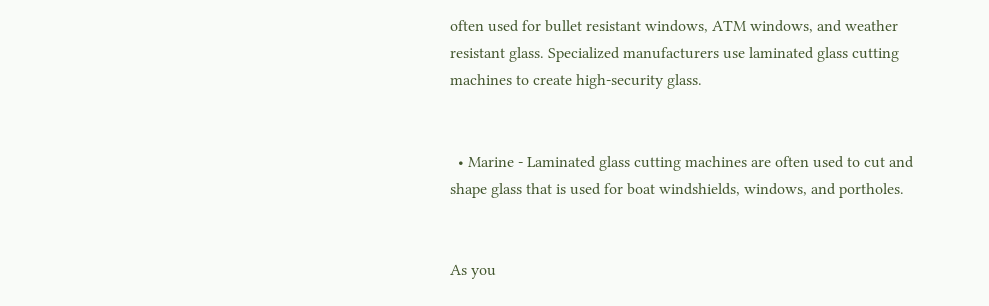often used for bullet resistant windows, ATM windows, and weather resistant glass. Specialized manufacturers use laminated glass cutting machines to create high-security glass.


  • Marine - Laminated glass cutting machines are often used to cut and shape glass that is used for boat windshields, windows, and portholes.


As you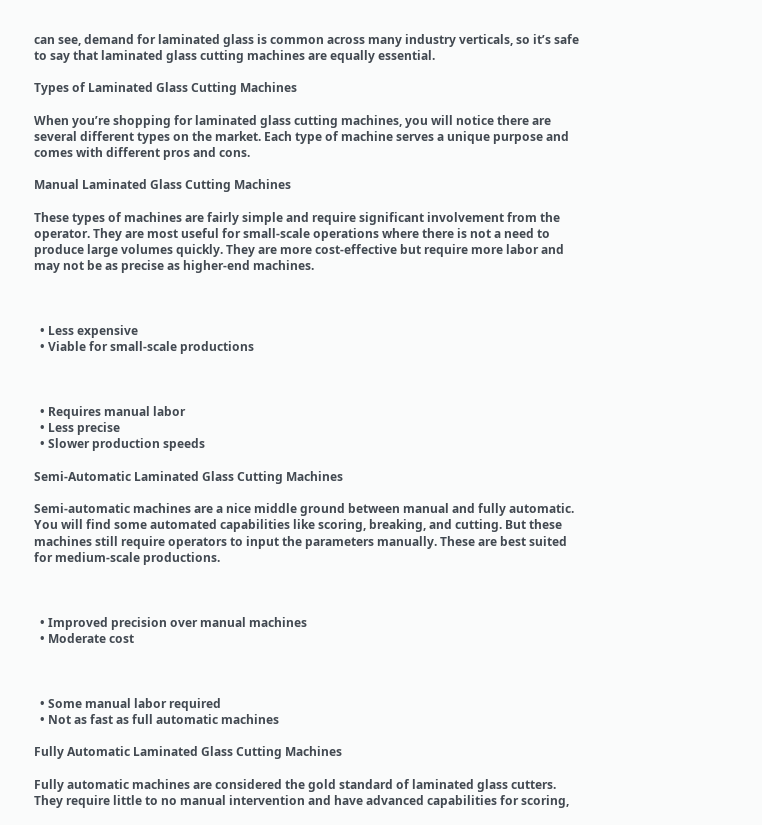can see, demand for laminated glass is common across many industry verticals, so it’s safe to say that laminated glass cutting machines are equally essential.

Types of Laminated Glass Cutting Machines

When you’re shopping for laminated glass cutting machines, you will notice there are several different types on the market. Each type of machine serves a unique purpose and comes with different pros and cons.

Manual Laminated Glass Cutting Machines

These types of machines are fairly simple and require significant involvement from the operator. They are most useful for small-scale operations where there is not a need to produce large volumes quickly. They are more cost-effective but require more labor and may not be as precise as higher-end machines.



  • Less expensive
  • Viable for small-scale productions



  • Requires manual labor
  • Less precise
  • Slower production speeds

Semi-Automatic Laminated Glass Cutting Machines

Semi-automatic machines are a nice middle ground between manual and fully automatic. You will find some automated capabilities like scoring, breaking, and cutting. But these machines still require operators to input the parameters manually. These are best suited for medium-scale productions.



  • Improved precision over manual machines
  • Moderate cost



  • Some manual labor required
  • Not as fast as full automatic machines

Fully Automatic Laminated Glass Cutting Machines

Fully automatic machines are considered the gold standard of laminated glass cutters. They require little to no manual intervention and have advanced capabilities for scoring,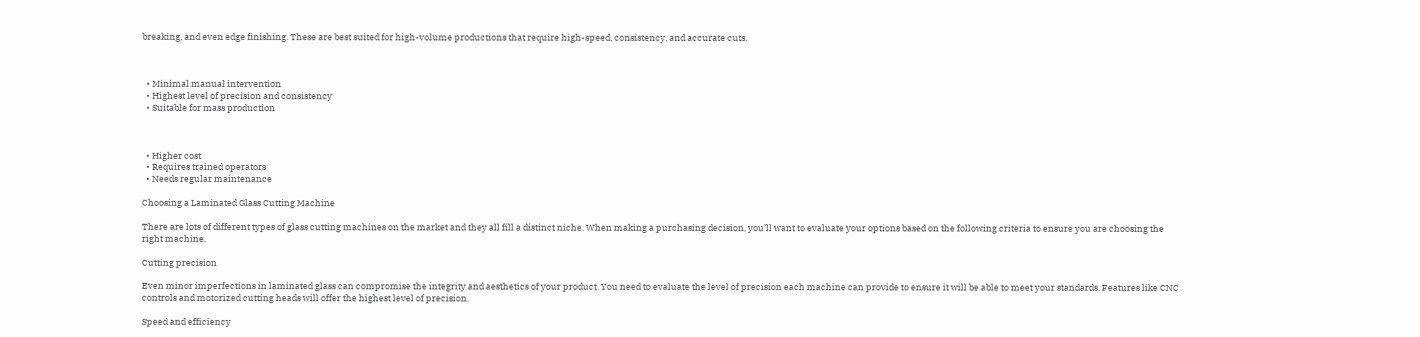breaking, and even edge finishing. These are best suited for high-volume productions that require high-speed, consistency, and accurate cuts.



  • Minimal manual intervention
  • Highest level of precision and consistency
  • Suitable for mass production



  • Higher cost
  • Requires trained operators
  • Needs regular maintenance

Choosing a Laminated Glass Cutting Machine

There are lots of different types of glass cutting machines on the market and they all fill a distinct niche. When making a purchasing decision, you’ll want to evaluate your options based on the following criteria to ensure you are choosing the right machine.

Cutting precision

Even minor imperfections in laminated glass can compromise the integrity and aesthetics of your product. You need to evaluate the level of precision each machine can provide to ensure it will be able to meet your standards. Features like CNC controls and motorized cutting heads will offer the highest level of precision.

Speed and efficiency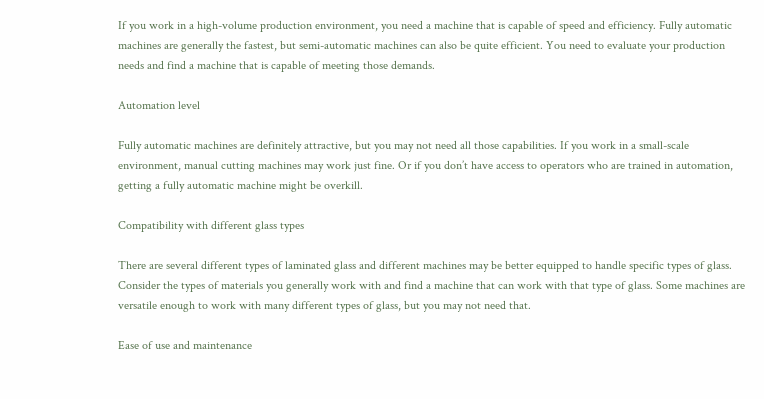If you work in a high-volume production environment, you need a machine that is capable of speed and efficiency. Fully automatic machines are generally the fastest, but semi-automatic machines can also be quite efficient. You need to evaluate your production needs and find a machine that is capable of meeting those demands.

Automation level

Fully automatic machines are definitely attractive, but you may not need all those capabilities. If you work in a small-scale environment, manual cutting machines may work just fine. Or if you don’t have access to operators who are trained in automation, getting a fully automatic machine might be overkill.

Compatibility with different glass types

There are several different types of laminated glass and different machines may be better equipped to handle specific types of glass. Consider the types of materials you generally work with and find a machine that can work with that type of glass. Some machines are versatile enough to work with many different types of glass, but you may not need that.

Ease of use and maintenance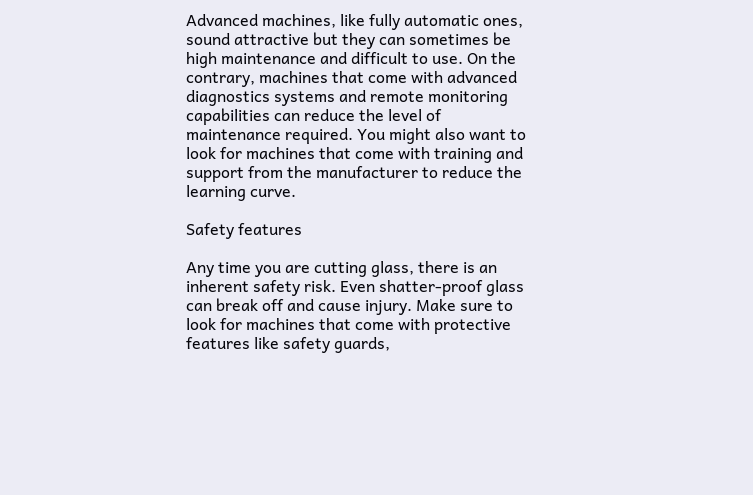Advanced machines, like fully automatic ones, sound attractive but they can sometimes be high maintenance and difficult to use. On the contrary, machines that come with advanced diagnostics systems and remote monitoring capabilities can reduce the level of maintenance required. You might also want to look for machines that come with training and support from the manufacturer to reduce the learning curve.

Safety features

Any time you are cutting glass, there is an inherent safety risk. Even shatter-proof glass can break off and cause injury. Make sure to look for machines that come with protective features like safety guards,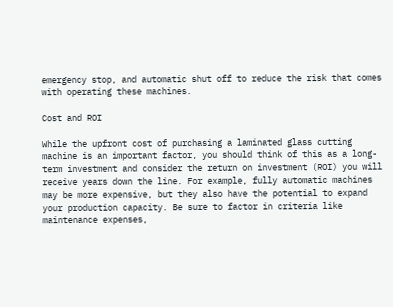emergency stop, and automatic shut off to reduce the risk that comes with operating these machines.

Cost and ROI

While the upfront cost of purchasing a laminated glass cutting machine is an important factor, you should think of this as a long-term investment and consider the return on investment (ROI) you will receive years down the line. For example, fully automatic machines may be more expensive, but they also have the potential to expand your production capacity. Be sure to factor in criteria like maintenance expenses,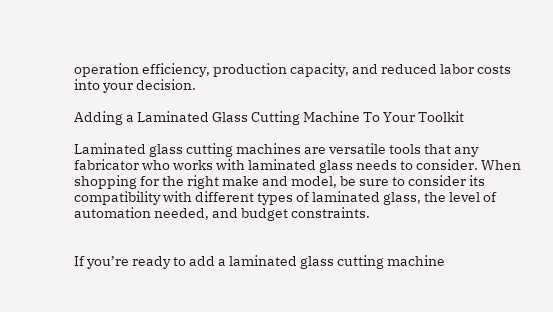operation efficiency, production capacity, and reduced labor costs into your decision.

Adding a Laminated Glass Cutting Machine To Your Toolkit

Laminated glass cutting machines are versatile tools that any fabricator who works with laminated glass needs to consider. When shopping for the right make and model, be sure to consider its compatibility with different types of laminated glass, the level of automation needed, and budget constraints.


If you’re ready to add a laminated glass cutting machine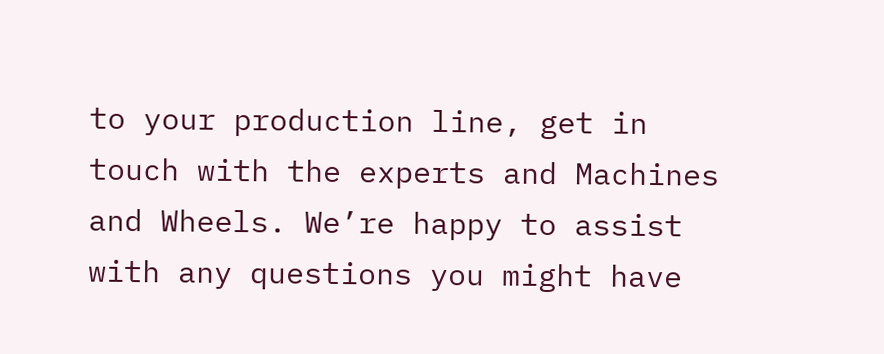to your production line, get in touch with the experts and Machines and Wheels. We’re happy to assist with any questions you might have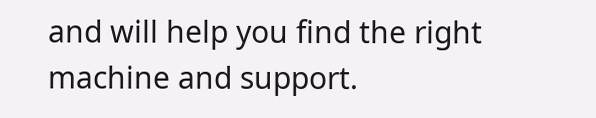and will help you find the right machine and support.